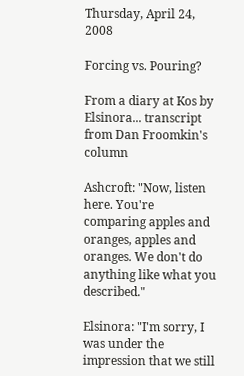Thursday, April 24, 2008

Forcing vs. Pouring?

From a diary at Kos by Elsinora... transcript from Dan Froomkin's column

Ashcroft: "Now, listen here. You're comparing apples and oranges, apples and oranges. We don't do anything like what you described."

Elsinora: "I'm sorry, I was under the impression that we still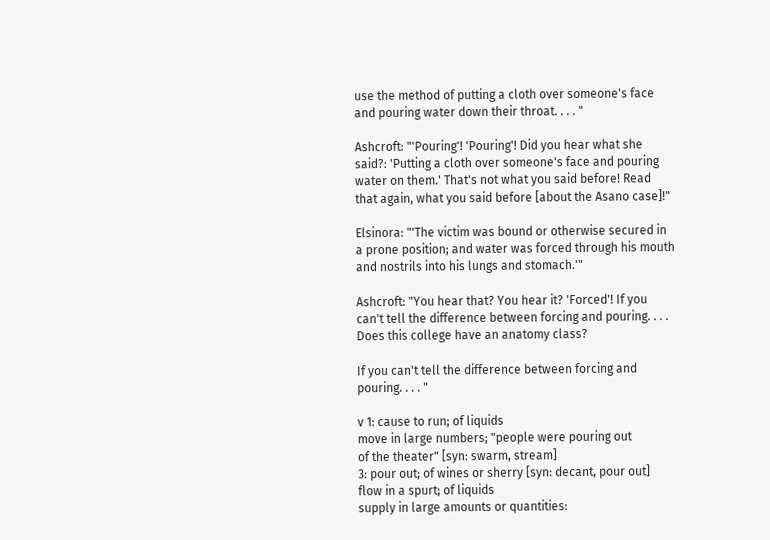use the method of putting a cloth over someone's face and pouring water down their throat. . . . "

Ashcroft: "'Pouring'! 'Pouring'! Did you hear what she said?: 'Putting a cloth over someone's face and pouring water on them.' That's not what you said before! Read that again, what you said before [about the Asano case]!"

Elsinora: "'The victim was bound or otherwise secured in a prone position; and water was forced through his mouth and nostrils into his lungs and stomach.'"

Ashcroft: "You hear that? You hear it? 'Forced'! If you can't tell the difference between forcing and pouring. . . . Does this college have an anatomy class?

If you can't tell the difference between forcing and pouring. . . . "

v 1: cause to run; of liquids
move in large numbers; "people were pouring out
of the theater" [syn: swarm, stream]
3: pour out; of wines or sherry [syn: decant, pour out]
flow in a spurt; of liquids
supply in large amounts or quantities: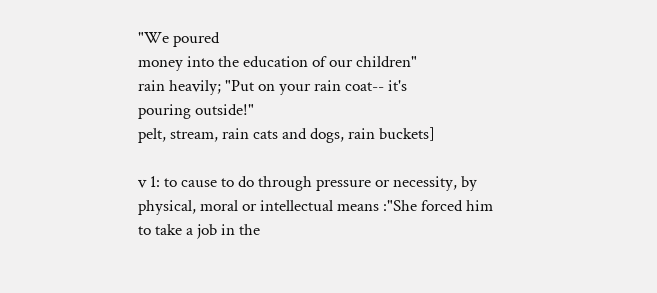"We poured
money into the education of our children"
rain heavily; "Put on your rain coat-- it's
pouring outside!"
pelt, stream, rain cats and dogs, rain buckets]

v 1: to cause to do through pressure or necessity, by
physical, moral or intellectual means :"She forced him
to take a job in the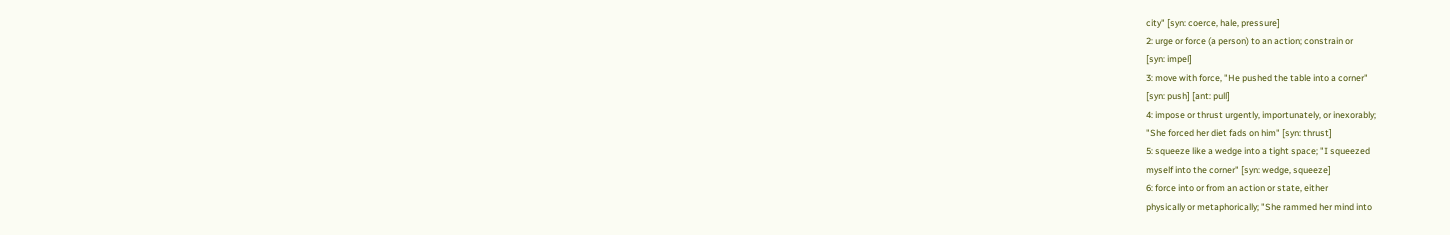city" [syn: coerce, hale, pressure]
2: urge or force (a person) to an action; constrain or
[syn: impel]
3: move with force, "He pushed the table into a corner"
[syn: push] [ant: pull]
4: impose or thrust urgently, importunately, or inexorably;
"She forced her diet fads on him" [syn: thrust]
5: squeeze like a wedge into a tight space; "I squeezed
myself into the corner" [syn: wedge, squeeze]
6: force into or from an action or state, either
physically or metaphorically; "She rammed her mind into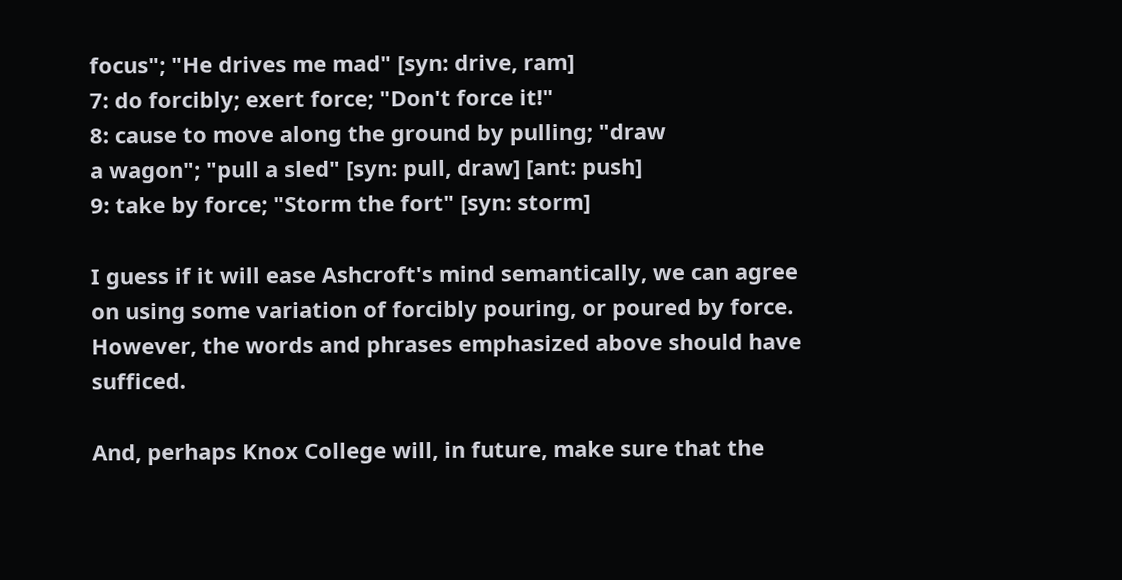focus"; "He drives me mad" [syn: drive, ram]
7: do forcibly; exert force; "Don't force it!"
8: cause to move along the ground by pulling; "draw
a wagon"; "pull a sled" [syn: pull, draw] [ant: push]
9: take by force; "Storm the fort" [syn: storm]

I guess if it will ease Ashcroft's mind semantically, we can agree on using some variation of forcibly pouring, or poured by force. However, the words and phrases emphasized above should have sufficed.

And, perhaps Knox College will, in future, make sure that the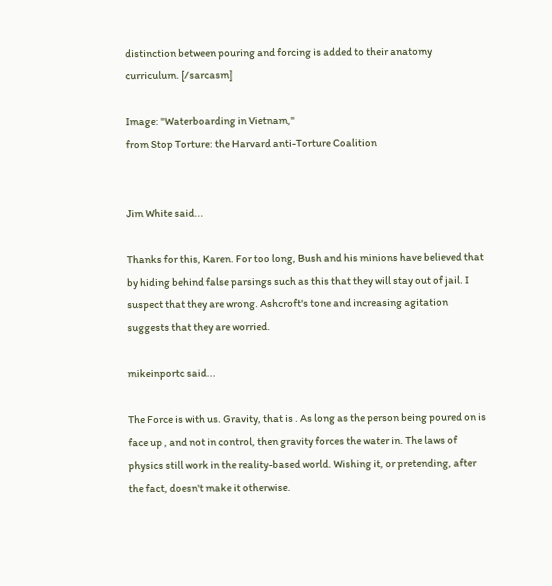distinction between pouring and forcing is added to their anatomy curriculum. [/sarcasm]

Image: "Waterboarding in Vietnam,"
from Stop Torture: the Harvard anti-Torture Coalition


Jim White said...

Thanks for this, Karen. For too long, Bush and his minions have believed that by hiding behind false parsings such as this that they will stay out of jail. I suspect that they are wrong. Ashcroft's tone and increasing agitation suggests that they are worried.

mikeinportc said...

The Force is with us. Gravity, that is . As long as the person being poured on is face up , and not in control, then gravity forces the water in. The laws of physics still work in the reality-based world. Wishing it, or pretending, after the fact, doesn't make it otherwise.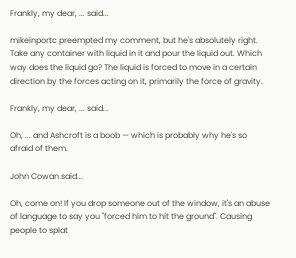Frankly, my dear, ... said...

mikeinportc preempted my comment, but he's absolutely right. Take any container with liquid in it and pour the liquid out. Which way does the liquid go? The liquid is forced to move in a certain direction by the forces acting on it, primarily the force of gravity.

Frankly, my dear, ... said...

Oh, ... and Ashcroft is a boob — which is probably why he's so afraid of them.

John Cowan said...

Oh, come on! If you drop someone out of the window, it's an abuse of language to say you "forced him to hit the ground". Causing people to splat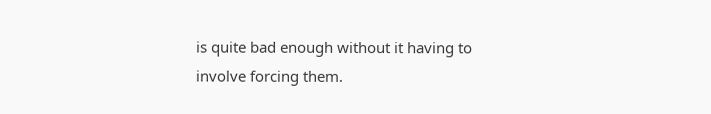is quite bad enough without it having to involve forcing them.